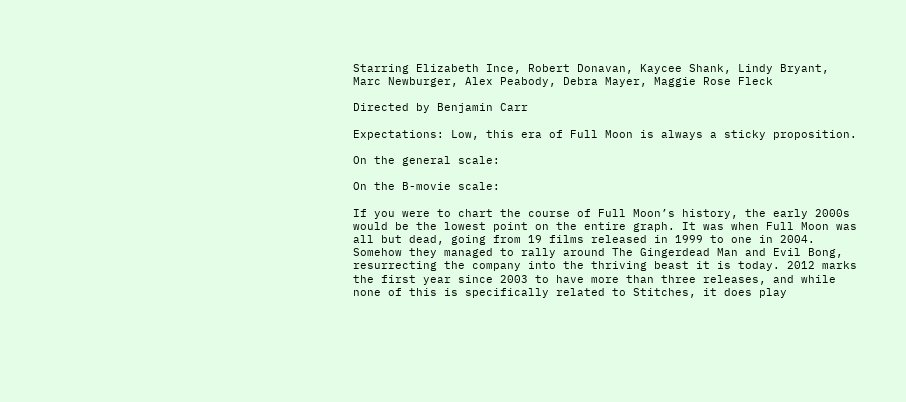Starring Elizabeth Ince, Robert Donavan, Kaycee Shank, Lindy Bryant, Marc Newburger, Alex Peabody, Debra Mayer, Maggie Rose Fleck

Directed by Benjamin Carr

Expectations: Low, this era of Full Moon is always a sticky proposition.

On the general scale:

On the B-movie scale:

If you were to chart the course of Full Moon’s history, the early 2000s would be the lowest point on the entire graph. It was when Full Moon was all but dead, going from 19 films released in 1999 to one in 2004. Somehow they managed to rally around The Gingerdead Man and Evil Bong, resurrecting the company into the thriving beast it is today. 2012 marks the first year since 2003 to have more than three releases, and while none of this is specifically related to Stitches, it does play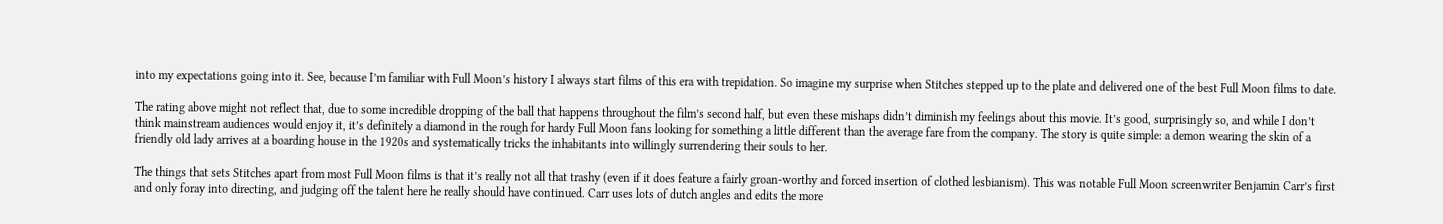into my expectations going into it. See, because I’m familiar with Full Moon’s history I always start films of this era with trepidation. So imagine my surprise when Stitches stepped up to the plate and delivered one of the best Full Moon films to date.

The rating above might not reflect that, due to some incredible dropping of the ball that happens throughout the film’s second half, but even these mishaps didn’t diminish my feelings about this movie. It’s good, surprisingly so, and while I don’t think mainstream audiences would enjoy it, it’s definitely a diamond in the rough for hardy Full Moon fans looking for something a little different than the average fare from the company. The story is quite simple: a demon wearing the skin of a friendly old lady arrives at a boarding house in the 1920s and systematically tricks the inhabitants into willingly surrendering their souls to her.

The things that sets Stitches apart from most Full Moon films is that it’s really not all that trashy (even if it does feature a fairly groan-worthy and forced insertion of clothed lesbianism). This was notable Full Moon screenwriter Benjamin Carr’s first and only foray into directing, and judging off the talent here he really should have continued. Carr uses lots of dutch angles and edits the more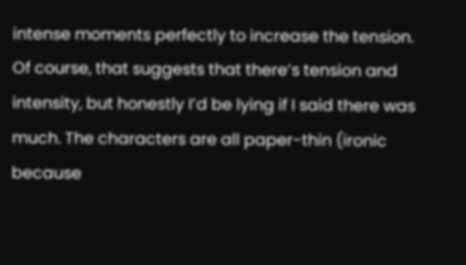intense moments perfectly to increase the tension. Of course, that suggests that there’s tension and intensity, but honestly I’d be lying if I said there was much. The characters are all paper-thin (ironic because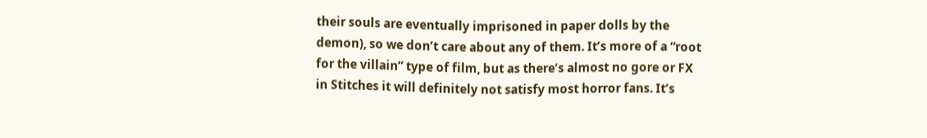their souls are eventually imprisoned in paper dolls by the demon), so we don’t care about any of them. It’s more of a “root for the villain” type of film, but as there’s almost no gore or FX in Stitches it will definitely not satisfy most horror fans. It’s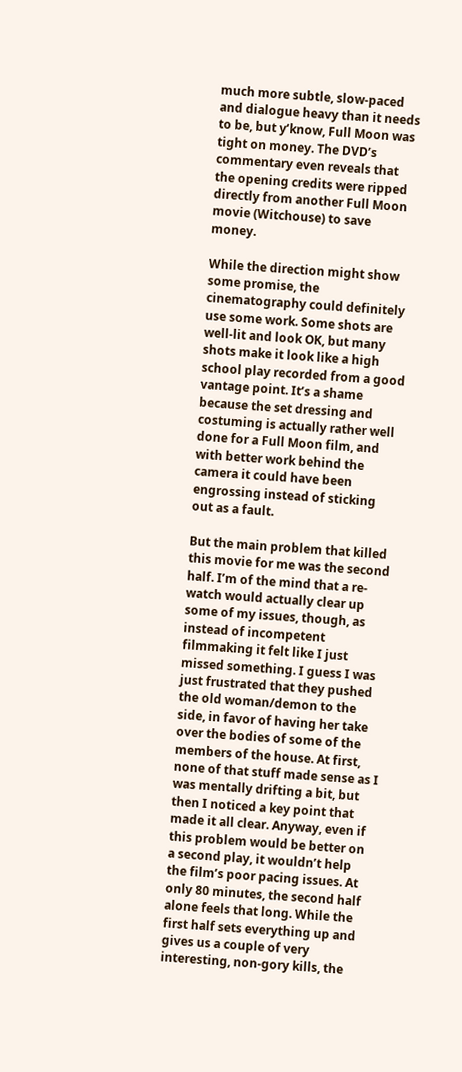much more subtle, slow-paced and dialogue heavy than it needs to be, but y’know, Full Moon was tight on money. The DVD’s commentary even reveals that the opening credits were ripped directly from another Full Moon movie (Witchouse) to save money.

While the direction might show some promise, the cinematography could definitely use some work. Some shots are well-lit and look OK, but many shots make it look like a high school play recorded from a good vantage point. It’s a shame because the set dressing and costuming is actually rather well done for a Full Moon film, and with better work behind the camera it could have been engrossing instead of sticking out as a fault.

But the main problem that killed this movie for me was the second half. I’m of the mind that a re-watch would actually clear up some of my issues, though, as instead of incompetent filmmaking it felt like I just missed something. I guess I was just frustrated that they pushed the old woman/demon to the side, in favor of having her take over the bodies of some of the members of the house. At first, none of that stuff made sense as I was mentally drifting a bit, but then I noticed a key point that made it all clear. Anyway, even if this problem would be better on a second play, it wouldn’t help the film’s poor pacing issues. At only 80 minutes, the second half alone feels that long. While the first half sets everything up and gives us a couple of very interesting, non-gory kills, the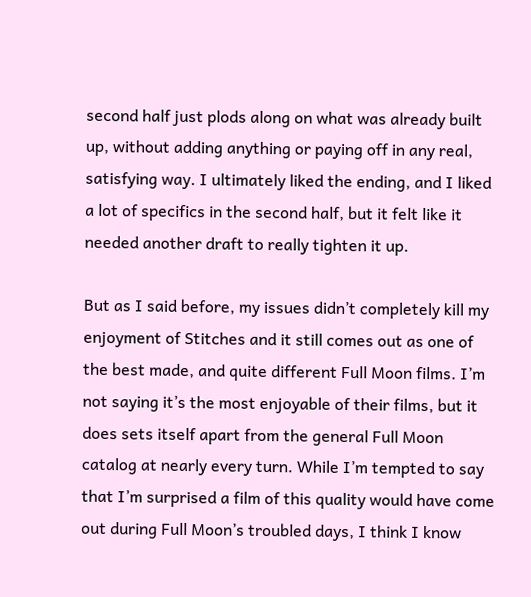second half just plods along on what was already built up, without adding anything or paying off in any real, satisfying way. I ultimately liked the ending, and I liked a lot of specifics in the second half, but it felt like it needed another draft to really tighten it up.

But as I said before, my issues didn’t completely kill my enjoyment of Stitches and it still comes out as one of the best made, and quite different Full Moon films. I’m not saying it’s the most enjoyable of their films, but it does sets itself apart from the general Full Moon catalog at nearly every turn. While I’m tempted to say that I’m surprised a film of this quality would have come out during Full Moon’s troubled days, I think I know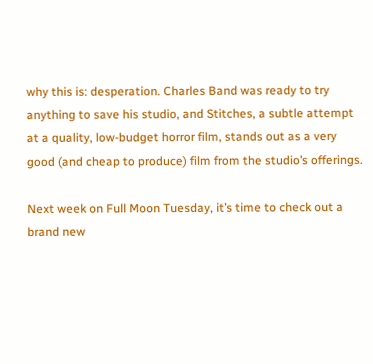why this is: desperation. Charles Band was ready to try anything to save his studio, and Stitches, a subtle attempt at a quality, low-budget horror film, stands out as a very good (and cheap to produce) film from the studio’s offerings.

Next week on Full Moon Tuesday, it’s time to check out a brand new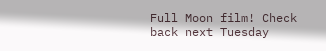Full Moon film! Check back next Tuesday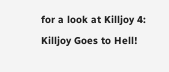for a look at Killjoy 4: Killjoy Goes to Hell!